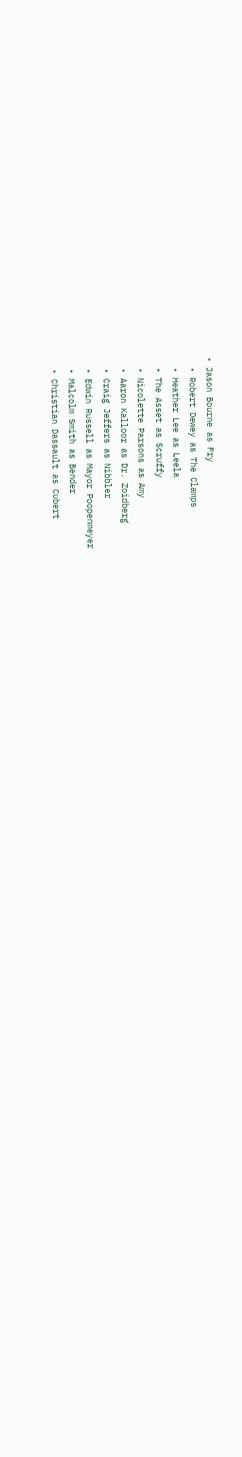• Jason Bourne as Fry
  • Robert Dewey as The Clamps
  • Heather Lee as Leela
  • The Asset as Scruffy
  • Nicolette Parsons as Amy
  • Aaron Kalloor as Dr. Zoidberg
  • Craig Jeffers as Nibbler
  • Edwin Russell as Mayor Poopenmeyer
  • Malcolm Smith as Bender
  • Christian Dassault as Cubert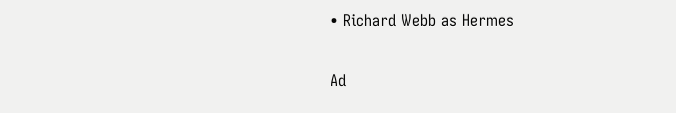• Richard Webb as Hermes

Ad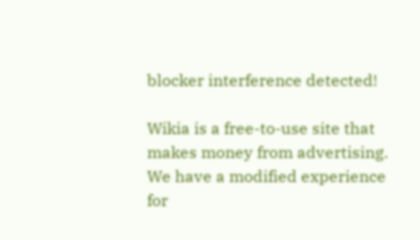blocker interference detected!

Wikia is a free-to-use site that makes money from advertising. We have a modified experience for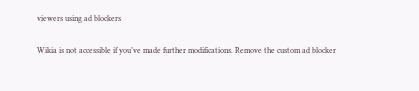viewers using ad blockers

Wikia is not accessible if you’ve made further modifications. Remove the custom ad blocker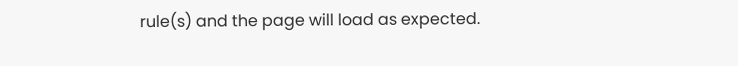rule(s) and the page will load as expected.